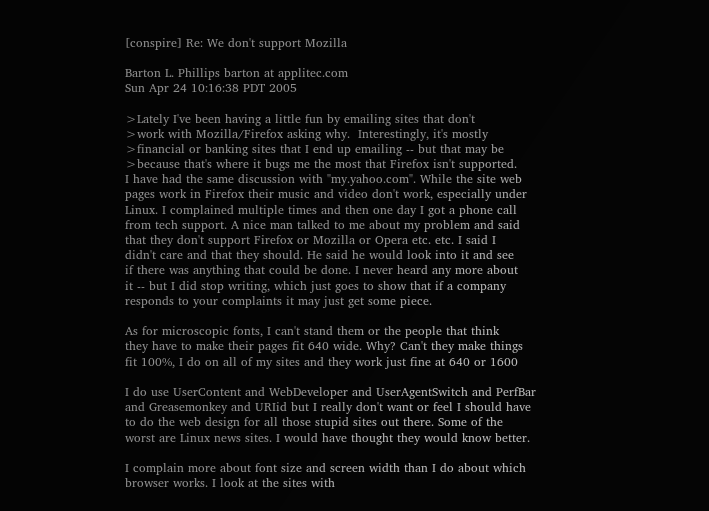[conspire] Re: We don't support Mozilla

Barton L. Phillips barton at applitec.com
Sun Apr 24 10:16:38 PDT 2005

>Lately I've been having a little fun by emailing sites that don't
>work with Mozilla/Firefox asking why.  Interestingly, it's mostly
>financial or banking sites that I end up emailing -- but that may be
>because that's where it bugs me the most that Firefox isn't supported.
I have had the same discussion with "my.yahoo.com". While the site web
pages work in Firefox their music and video don't work, especially under
Linux. I complained multiple times and then one day I got a phone call
from tech support. A nice man talked to me about my problem and said
that they don't support Firefox or Mozilla or Opera etc. etc. I said I
didn't care and that they should. He said he would look into it and see
if there was anything that could be done. I never heard any more about
it -- but I did stop writing, which just goes to show that if a company
responds to your complaints it may just get some piece.

As for microscopic fonts, I can't stand them or the people that think
they have to make their pages fit 640 wide. Why? Can't they make things
fit 100%, I do on all of my sites and they work just fine at 640 or 1600

I do use UserContent and WebDeveloper and UserAgentSwitch and PerfBar
and Greasemonkey and URIid but I really don't want or feel I should have
to do the web design for all those stupid sites out there. Some of the
worst are Linux news sites. I would have thought they would know better.

I complain more about font size and screen width than I do about which
browser works. I look at the sites with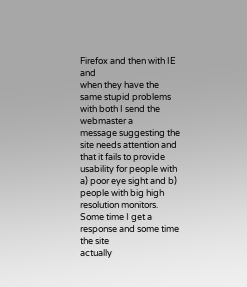Firefox and then with IE and
when they have the same stupid problems with both I send the webmaster a
message suggesting the site needs attention and that it fails to provide
usability for people with a) poor eye sight and b) people with big high
resolution monitors. Some time I get a response and some time the site
actually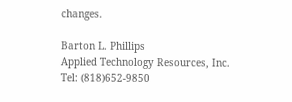changes.

Barton L. Phillips
Applied Technology Resources, Inc.
Tel: (818)652-9850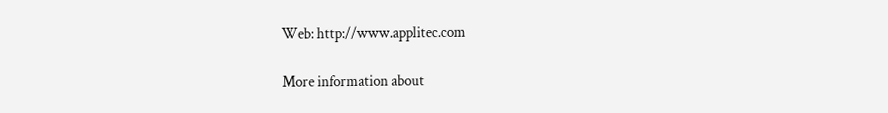Web: http://www.applitec.com

More information about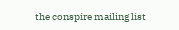the conspire mailing list